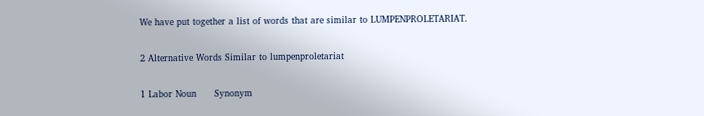We have put together a list of words that are similar to LUMPENPROLETARIAT.

2 Alternative Words Similar to lumpenproletariat

1 Labor Noun      Synonym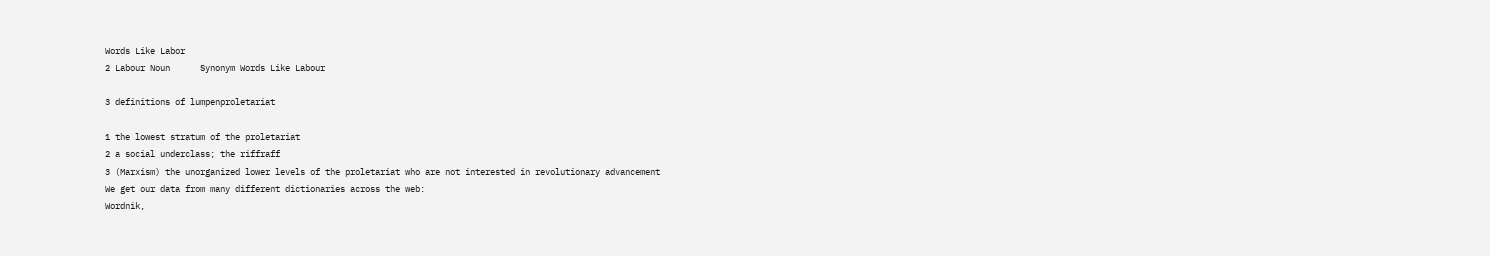Words Like Labor
2 Labour Noun      Synonym Words Like Labour

3 definitions of lumpenproletariat

1 the lowest stratum of the proletariat
2 a social underclass; the riffraff
3 (Marxism) the unorganized lower levels of the proletariat who are not interested in revolutionary advancement
We get our data from many different dictionaries across the web:
Wordnik,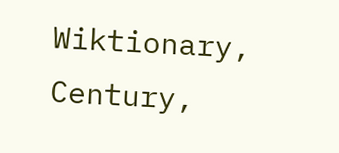Wiktionary, Century,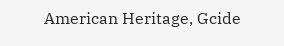American Heritage, Gcide